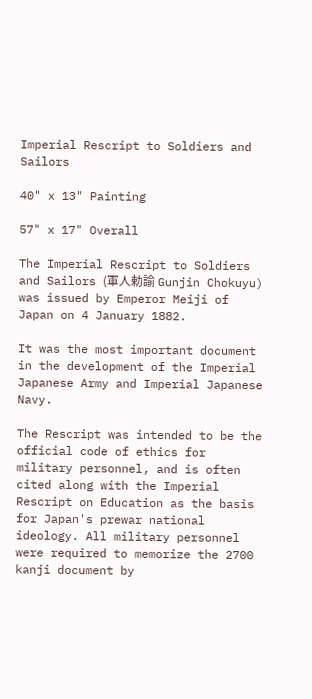Imperial Rescript to Soldiers and Sailors

40" x 13" Painting

57" x 17" Overall

The Imperial Rescript to Soldiers and Sailors (軍人勅諭 Gunjin Chokuyu) was issued by Emperor Meiji of Japan on 4 January 1882.

It was the most important document in the development of the Imperial Japanese Army and Imperial Japanese Navy.

The Rescript was intended to be the official code of ethics for military personnel, and is often cited along with the Imperial Rescript on Education as the basis for Japan's prewar national ideology. All military personnel were required to memorize the 2700 kanji document by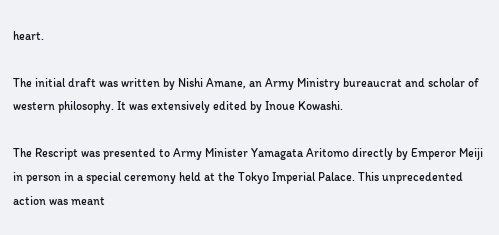heart.

The initial draft was written by Nishi Amane, an Army Ministry bureaucrat and scholar of western philosophy. It was extensively edited by Inoue Kowashi.

The Rescript was presented to Army Minister Yamagata Aritomo directly by Emperor Meiji in person in a special ceremony held at the Tokyo Imperial Palace. This unprecedented action was meant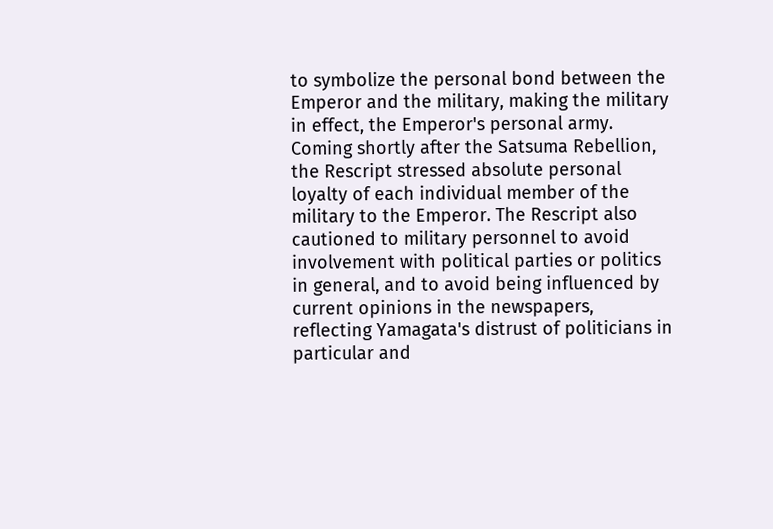to symbolize the personal bond between the Emperor and the military, making the military in effect, the Emperor's personal army. Coming shortly after the Satsuma Rebellion, the Rescript stressed absolute personal loyalty of each individual member of the military to the Emperor. The Rescript also cautioned to military personnel to avoid involvement with political parties or politics in general, and to avoid being influenced by current opinions in the newspapers, reflecting Yamagata's distrust of politicians in particular and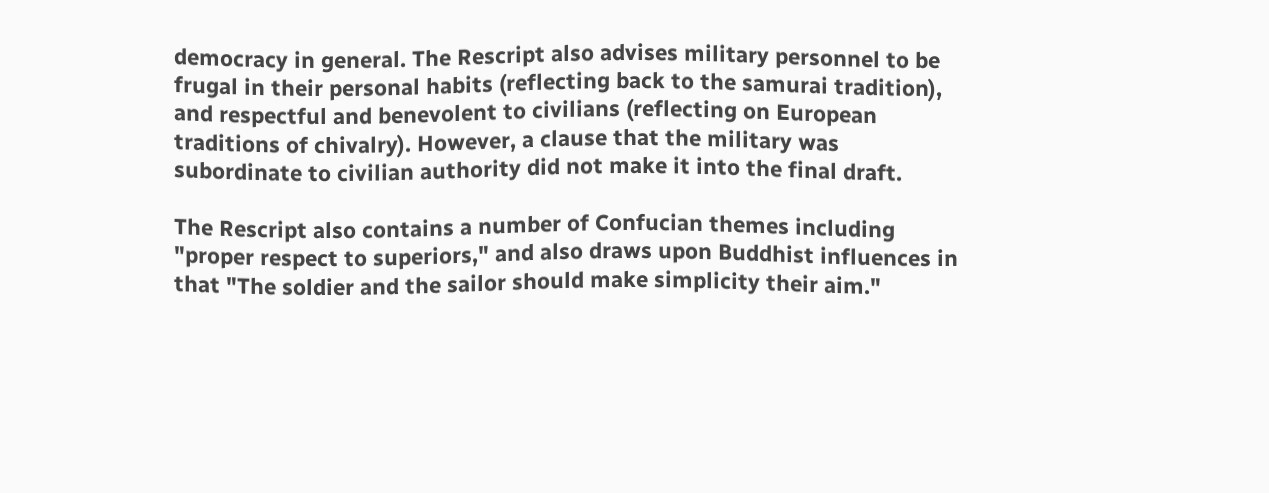democracy in general. The Rescript also advises military personnel to be frugal in their personal habits (reflecting back to the samurai tradition), and respectful and benevolent to civilians (reflecting on European traditions of chivalry). However, a clause that the military was subordinate to civilian authority did not make it into the final draft.

The Rescript also contains a number of Confucian themes including "proper respect to superiors," and also draws upon Buddhist influences in that "The soldier and the sailor should make simplicity their aim."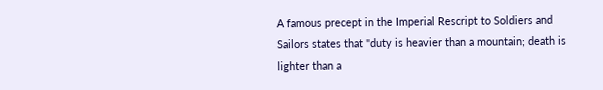A famous precept in the Imperial Rescript to Soldiers and Sailors states that "duty is heavier than a mountain; death is lighter than a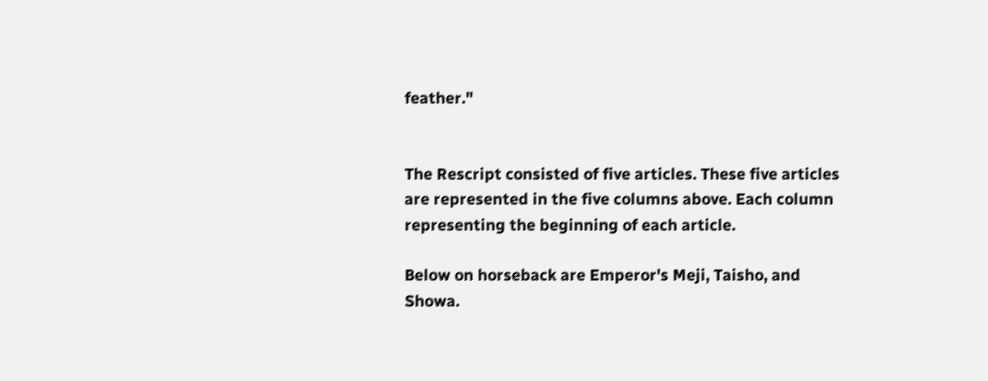feather."


The Rescript consisted of five articles. These five articles are represented in the five columns above. Each column representing the beginning of each article.

Below on horseback are Emperor's Meji, Taisho, and Showa.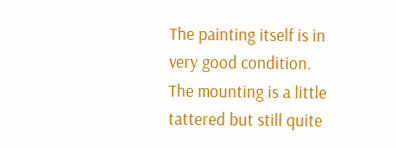The painting itself is in very good condition. The mounting is a little tattered but still quite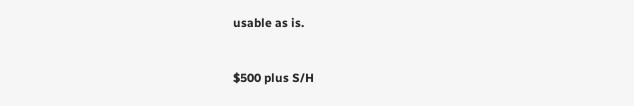usable as is.


$500 plus S/H